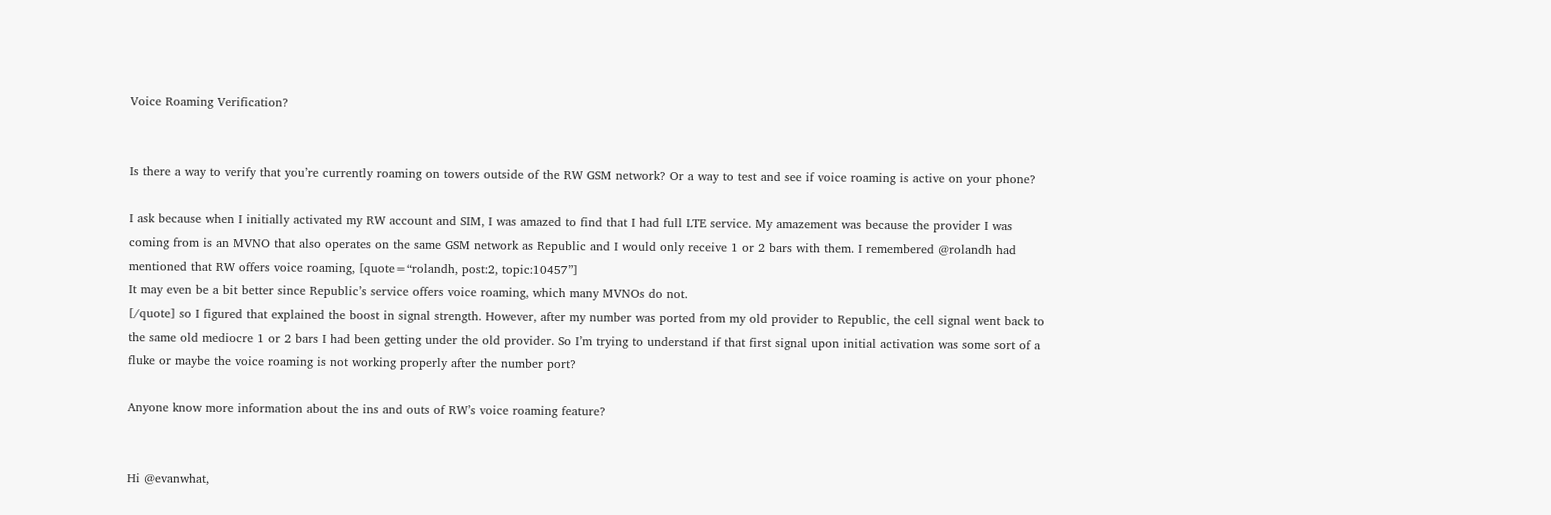Voice Roaming Verification?


Is there a way to verify that you’re currently roaming on towers outside of the RW GSM network? Or a way to test and see if voice roaming is active on your phone?

I ask because when I initially activated my RW account and SIM, I was amazed to find that I had full LTE service. My amazement was because the provider I was coming from is an MVNO that also operates on the same GSM network as Republic and I would only receive 1 or 2 bars with them. I remembered @rolandh had mentioned that RW offers voice roaming, [quote=“rolandh, post:2, topic:10457”]
It may even be a bit better since Republic’s service offers voice roaming, which many MVNOs do not.
[/quote] so I figured that explained the boost in signal strength. However, after my number was ported from my old provider to Republic, the cell signal went back to the same old mediocre 1 or 2 bars I had been getting under the old provider. So I’m trying to understand if that first signal upon initial activation was some sort of a fluke or maybe the voice roaming is not working properly after the number port?

Anyone know more information about the ins and outs of RW’s voice roaming feature?


Hi @evanwhat,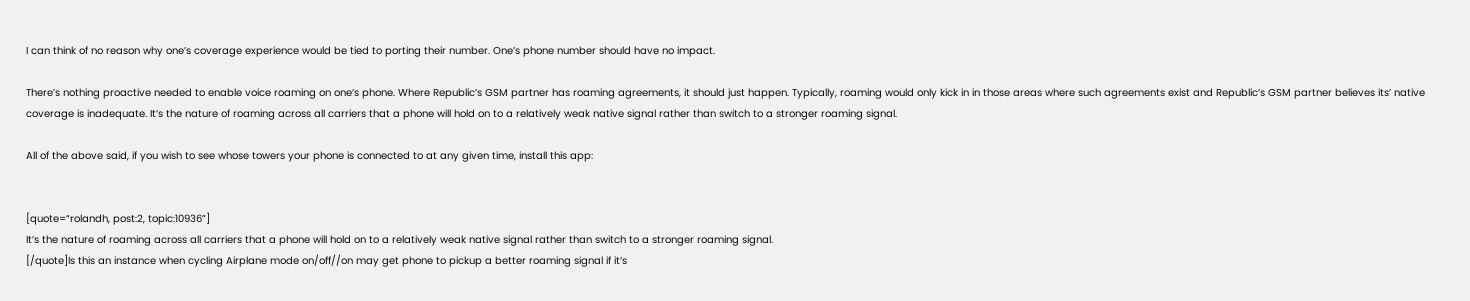I can think of no reason why one’s coverage experience would be tied to porting their number. One’s phone number should have no impact.

There’s nothing proactive needed to enable voice roaming on one’s phone. Where Republic’s GSM partner has roaming agreements, it should just happen. Typically, roaming would only kick in in those areas where such agreements exist and Republic’s GSM partner believes its’ native coverage is inadequate. It’s the nature of roaming across all carriers that a phone will hold on to a relatively weak native signal rather than switch to a stronger roaming signal.

All of the above said, if you wish to see whose towers your phone is connected to at any given time, install this app:


[quote=“rolandh, post:2, topic:10936”]
It’s the nature of roaming across all carriers that a phone will hold on to a relatively weak native signal rather than switch to a stronger roaming signal.
[/quote]Is this an instance when cycling Airplane mode on/off//on may get phone to pickup a better roaming signal if it’s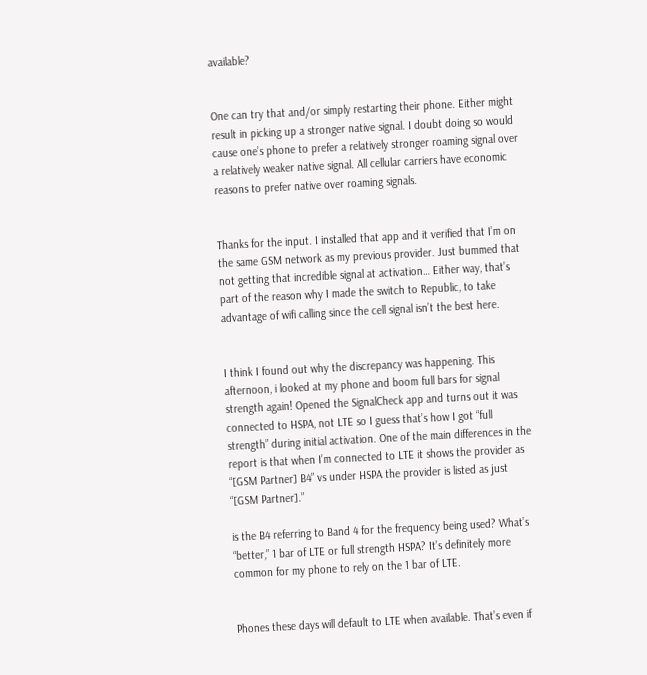available?


One can try that and/or simply restarting their phone. Either might result in picking up a stronger native signal. I doubt doing so would cause one’s phone to prefer a relatively stronger roaming signal over a relatively weaker native signal. All cellular carriers have economic reasons to prefer native over roaming signals.


Thanks for the input. I installed that app and it verified that I’m on the same GSM network as my previous provider. Just bummed that not getting that incredible signal at activation… Either way, that’s part of the reason why I made the switch to Republic, to take advantage of wifi calling since the cell signal isn’t the best here.


I think I found out why the discrepancy was happening. This afternoon, i looked at my phone and boom full bars for signal strength again! Opened the SignalCheck app and turns out it was connected to HSPA, not LTE so I guess that’s how I got “full strength” during initial activation. One of the main differences in the report is that when I’m connected to LTE it shows the provider as “[GSM Partner] B4” vs under HSPA the provider is listed as just “[GSM Partner].”

is the B4 referring to Band 4 for the frequency being used? What’s “better,” 1 bar of LTE or full strength HSPA? It’s definitely more common for my phone to rely on the 1 bar of LTE.


Phones these days will default to LTE when available. That’s even if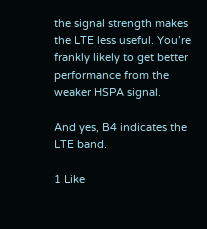the signal strength makes the LTE less useful. You’re frankly likely to get better performance from the weaker HSPA signal.

And yes, B4 indicates the LTE band.

1 Like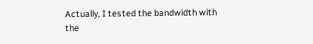Actually, I tested the bandwidth with the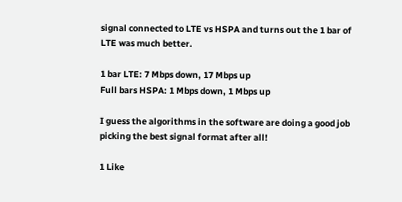signal connected to LTE vs HSPA and turns out the 1 bar of LTE was much better.

1 bar LTE: 7 Mbps down, 17 Mbps up
Full bars HSPA: 1 Mbps down, 1 Mbps up

I guess the algorithms in the software are doing a good job picking the best signal format after all!

1 Like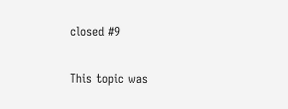closed #9

This topic was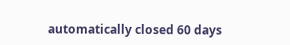automatically closed 60 days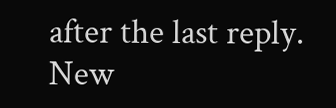after the last reply. New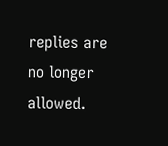replies are no longer allowed.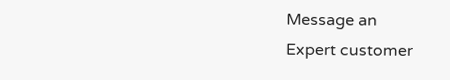Message an
Expert customer